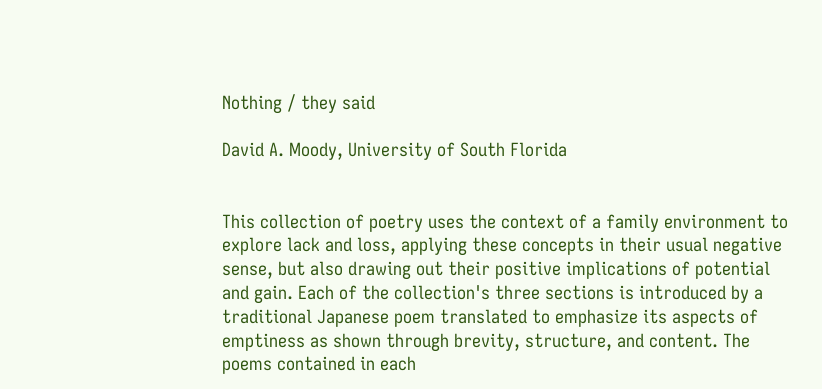Nothing / they said

David A. Moody, University of South Florida


This collection of poetry uses the context of a family environment to explore lack and loss, applying these concepts in their usual negative sense, but also drawing out their positive implications of potential and gain. Each of the collection's three sections is introduced by a traditional Japanese poem translated to emphasize its aspects of emptiness as shown through brevity, structure, and content. The poems contained in each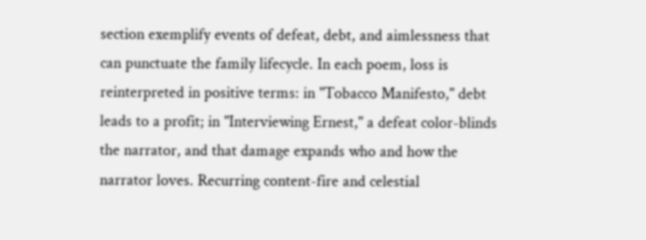section exemplify events of defeat, debt, and aimlessness that can punctuate the family lifecycle. In each poem, loss is reinterpreted in positive terms: in "Tobacco Manifesto," debt leads to a profit; in "Interviewing Ernest," a defeat color-blinds the narrator, and that damage expands who and how the narrator loves. Recurring content-fire and celestial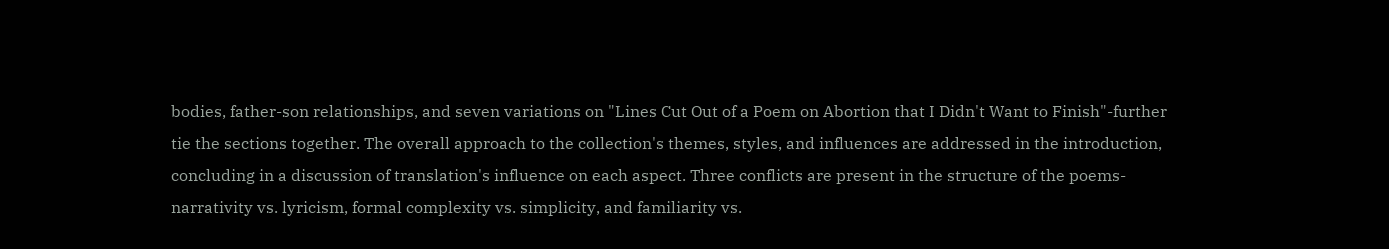bodies, father-son relationships, and seven variations on "Lines Cut Out of a Poem on Abortion that I Didn't Want to Finish"-further tie the sections together. The overall approach to the collection's themes, styles, and influences are addressed in the introduction, concluding in a discussion of translation's influence on each aspect. Three conflicts are present in the structure of the poems-narrativity vs. lyricism, formal complexity vs. simplicity, and familiarity vs.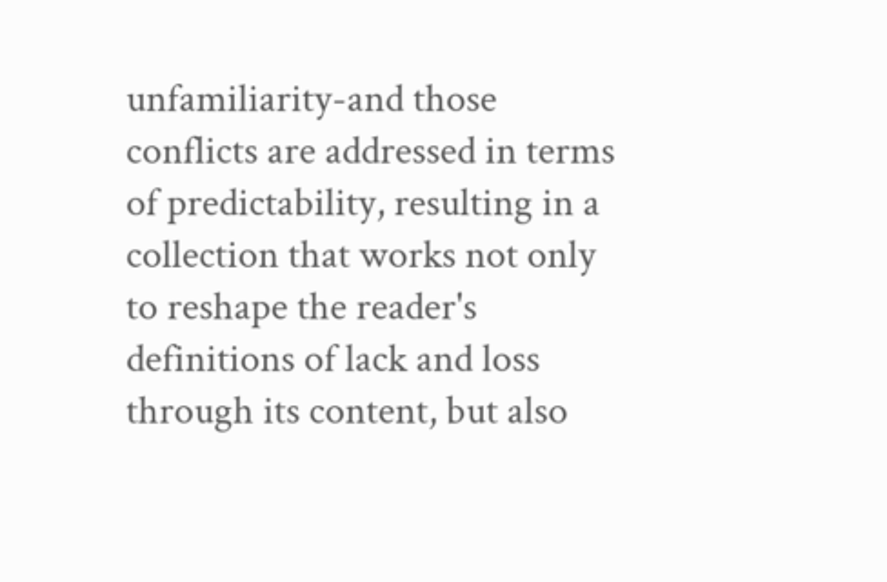unfamiliarity-and those conflicts are addressed in terms of predictability, resulting in a collection that works not only to reshape the reader's definitions of lack and loss through its content, but also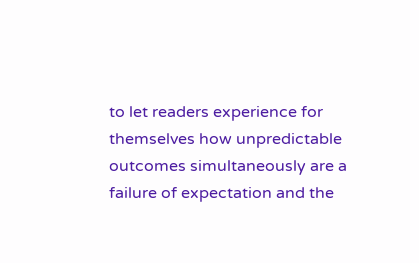to let readers experience for themselves how unpredictable outcomes simultaneously are a failure of expectation and the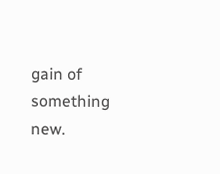gain of something new.